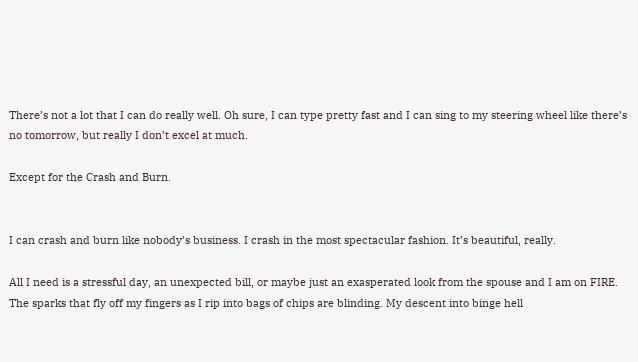There’s not a lot that I can do really well. Oh sure, I can type pretty fast and I can sing to my steering wheel like there’s no tomorrow, but really I don’t excel at much.

Except for the Crash and Burn.


I can crash and burn like nobody’s business. I crash in the most spectacular fashion. It’s beautiful, really.

All I need is a stressful day, an unexpected bill, or maybe just an exasperated look from the spouse and I am on FIRE.  The sparks that fly off my fingers as I rip into bags of chips are blinding. My descent into binge hell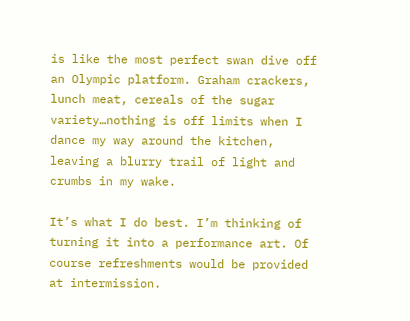is like the most perfect swan dive off an Olympic platform. Graham crackers, lunch meat, cereals of the sugar variety…nothing is off limits when I dance my way around the kitchen, leaving a blurry trail of light and crumbs in my wake.

It’s what I do best. I’m thinking of turning it into a performance art. Of course refreshments would be provided at intermission.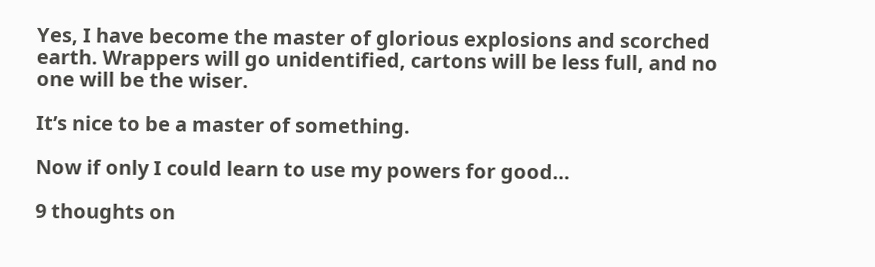Yes, I have become the master of glorious explosions and scorched earth. Wrappers will go unidentified, cartons will be less full, and no one will be the wiser.

It’s nice to be a master of something.

Now if only I could learn to use my powers for good…

9 thoughts on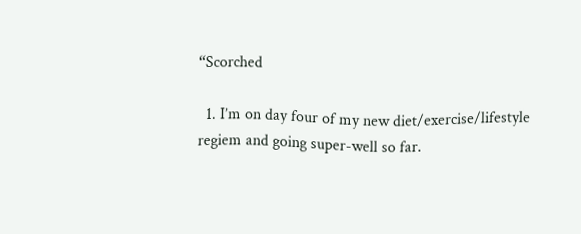“Scorched

  1. I’m on day four of my new diet/exercise/lifestyle regiem and going super-well so far.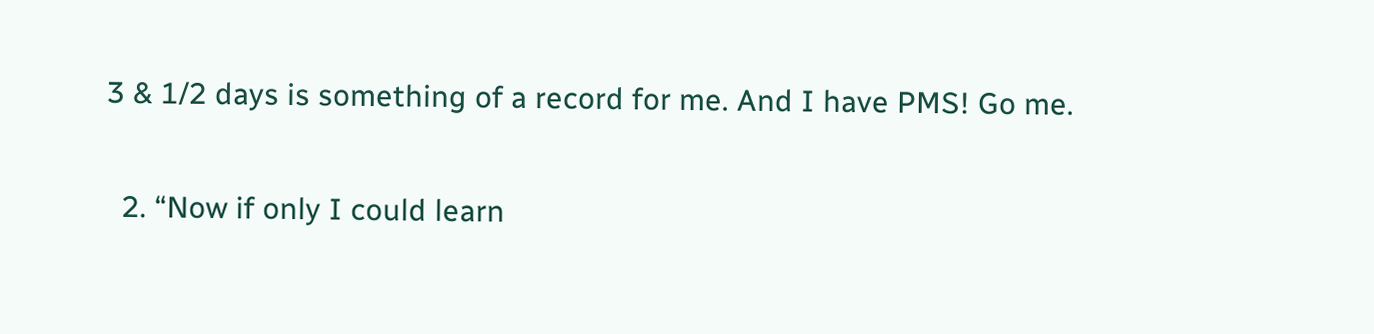3 & 1/2 days is something of a record for me. And I have PMS! Go me.

  2. “Now if only I could learn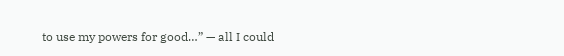to use my powers for good…” — all I could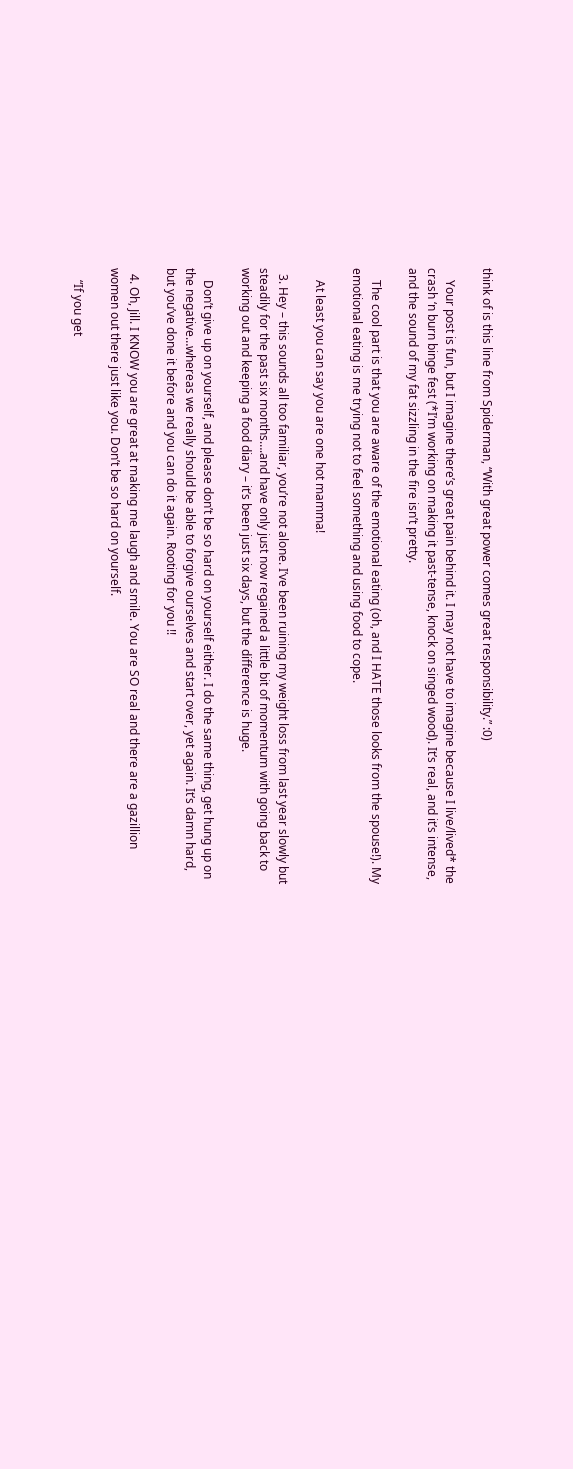think of is this line from Spiderman, “With great power comes great responsibility.” :0)

    Your post is fun, but I imagine there’s great pain behind it. I may not have to imagine because I live/lived* the crash ‘n burn binge fest (*I’m working on making it past-tense, knock on singed wood). It’s real, and it’s intense, and the sound of my fat sizzling in the fire isn’t pretty.

    The cool part is that you are aware of the emotional eating (oh, and I HATE those looks from the spouse!). My emotional eating is me trying not to feel something and using food to cope.

    At least you can say you are one hot mamma!

  3. Hey – this sounds all too familiar, you’re not alone. I’ve been ruining my weight loss from last year slowly but steadily for the past six months….and have only just now regained a little bit of momentum with going back to working out and keeping a food diary – it’s been just six days, but the difference is huge.

    Don’t give up on yourself, and please don’t be so hard on yourself either. I do the same thing, get hung up on the negative…whereas we really should be able to forgive ourselves and start over, yet again. It’s damn hard, but you’ve done it before and you can do it again. Rooting for you !!

  4. Oh, Jill. I KNOW you are great at making me laugh and smile. You are SO real and there are a gazillion women out there just like you. Don’t be so hard on yourself.

    “If you get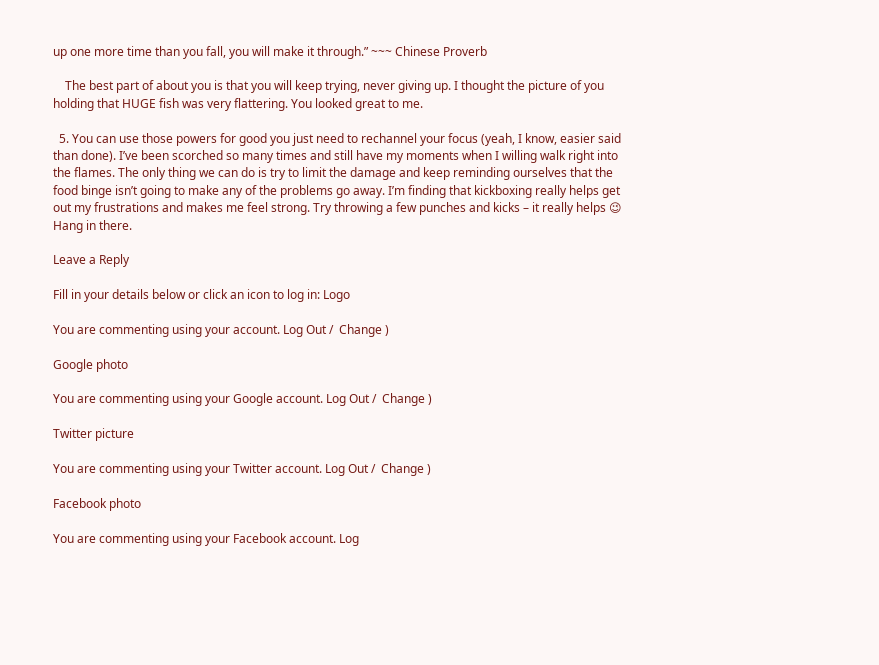up one more time than you fall, you will make it through.” ~~~ Chinese Proverb

    The best part of about you is that you will keep trying, never giving up. I thought the picture of you holding that HUGE fish was very flattering. You looked great to me.

  5. You can use those powers for good you just need to rechannel your focus (yeah, I know, easier said than done). I’ve been scorched so many times and still have my moments when I willing walk right into the flames. The only thing we can do is try to limit the damage and keep reminding ourselves that the food binge isn’t going to make any of the problems go away. I’m finding that kickboxing really helps get out my frustrations and makes me feel strong. Try throwing a few punches and kicks – it really helps 😉 Hang in there.

Leave a Reply

Fill in your details below or click an icon to log in: Logo

You are commenting using your account. Log Out /  Change )

Google photo

You are commenting using your Google account. Log Out /  Change )

Twitter picture

You are commenting using your Twitter account. Log Out /  Change )

Facebook photo

You are commenting using your Facebook account. Log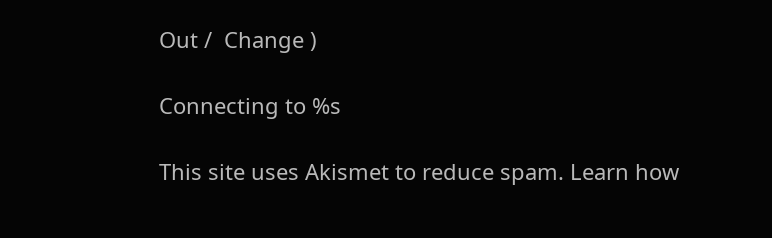Out /  Change )

Connecting to %s

This site uses Akismet to reduce spam. Learn how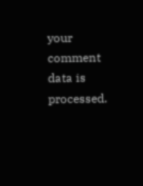your comment data is processed.